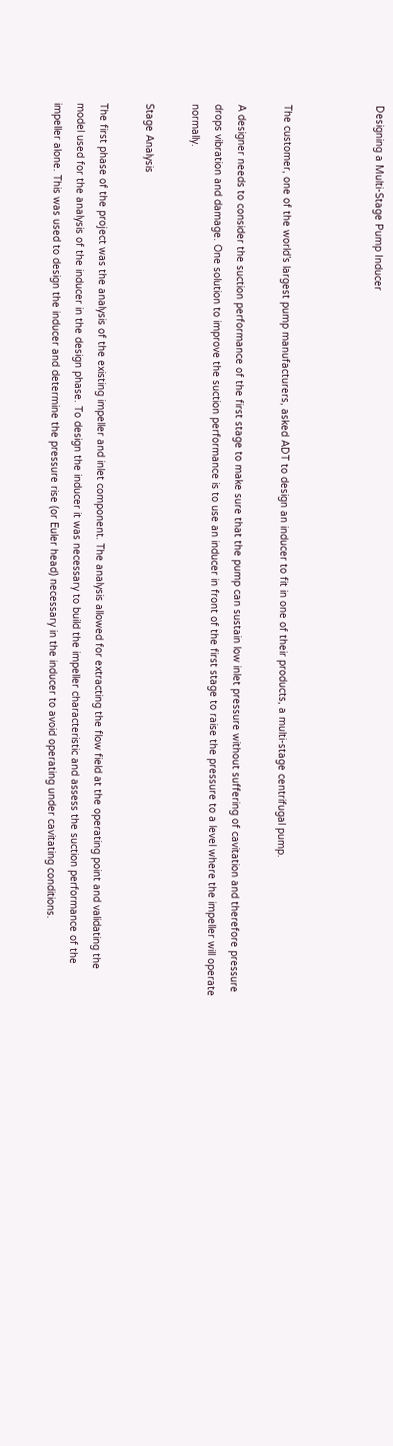Designing a Multi-Stage Pump Inducer



The customer, one of the world’s largest pump manufacturers, asked ADT to design an inducer to fit in one of their products, a multi-stage centrifugal pump.

A designer needs to consider the suction performance of the first stage to make sure that the pump can sustain low inlet pressure without suffering of cavitation and therefore pressure drops vibration and damage. One solution to improve the suction performance is to use an inducer in front of the first stage to raise the pressure to a level where the impeller will operate normally.

Stage Analysis

The first phase of the project was the analysis of the existing impeller and inlet component. The analysis allowed for extracting the flow field at the operating point and validating the model used for the analysis of the inducer in the design phase. To design the inducer it was necessary to build the impeller characteristic and assess the suction performance of the impeller alone. This was used to design the inducer and determine the pressure rise (or Euler head) necessary in the inducer to avoid operating under cavitating conditions.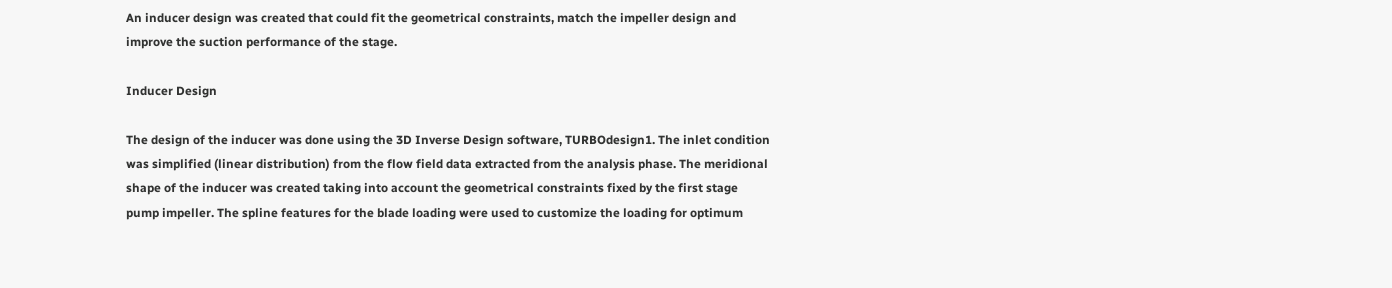An inducer design was created that could fit the geometrical constraints, match the impeller design and improve the suction performance of the stage.

Inducer Design

The design of the inducer was done using the 3D Inverse Design software, TURBOdesign1. The inlet condition was simplified (linear distribution) from the flow field data extracted from the analysis phase. The meridional shape of the inducer was created taking into account the geometrical constraints fixed by the first stage pump impeller. The spline features for the blade loading were used to customize the loading for optimum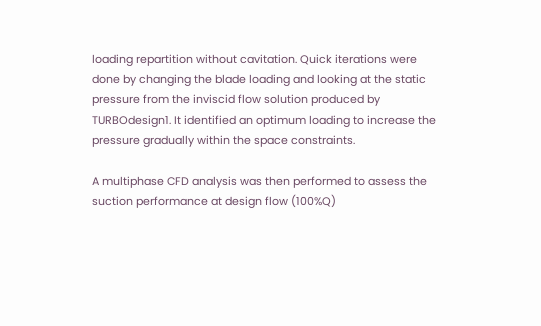loading repartition without cavitation. Quick iterations were done by changing the blade loading and looking at the static pressure from the inviscid flow solution produced by TURBOdesign1. It identified an optimum loading to increase the pressure gradually within the space constraints.

A multiphase CFD analysis was then performed to assess the suction performance at design flow (100%Q)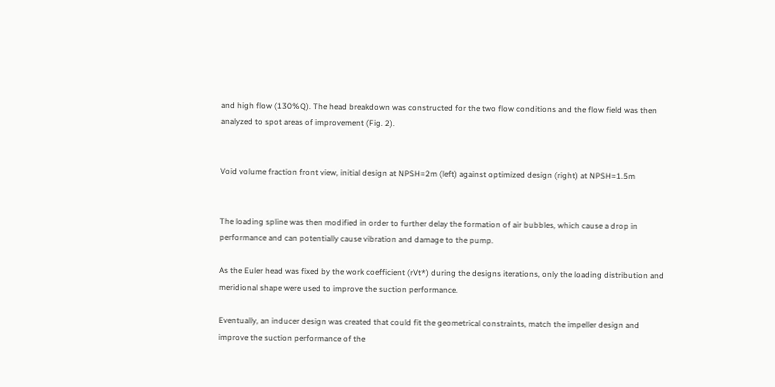and high flow (130%Q). The head breakdown was constructed for the two flow conditions and the flow field was then analyzed to spot areas of improvement (Fig. 2).


Void volume fraction front view, initial design at NPSH=2m (left) against optimized design (right) at NPSH=1.5m


The loading spline was then modified in order to further delay the formation of air bubbles, which cause a drop in performance and can potentially cause vibration and damage to the pump.

As the Euler head was fixed by the work coefficient (rVt*) during the designs iterations, only the loading distribution and meridional shape were used to improve the suction performance.

Eventually, an inducer design was created that could fit the geometrical constraints, match the impeller design and improve the suction performance of the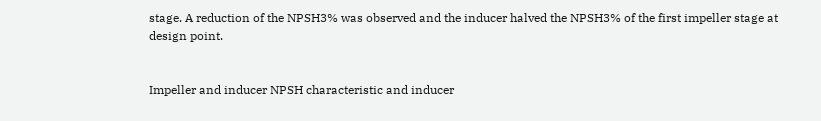stage. A reduction of the NPSH3% was observed and the inducer halved the NPSH3% of the first impeller stage at design point.


Impeller and inducer NPSH characteristic and inducer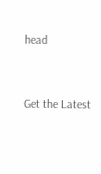head


Get the Latest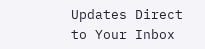Updates Direct to Your Inbox